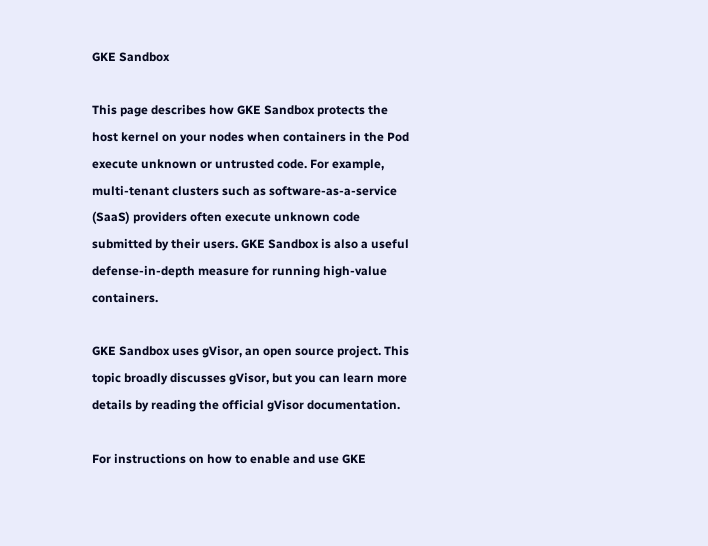GKE Sandbox

This page describes how GKE Sandbox protects the host kernel on your nodes when containers in the Pod execute unknown or untrusted code. For example, multi-tenant clusters such as software-as-a-service (SaaS) providers often execute unknown code submitted by their users. GKE Sandbox is also a useful defense-in-depth measure for running high-value containers.

GKE Sandbox uses gVisor, an open source project. This topic broadly discusses gVisor, but you can learn more details by reading the official gVisor documentation.

For instructions on how to enable and use GKE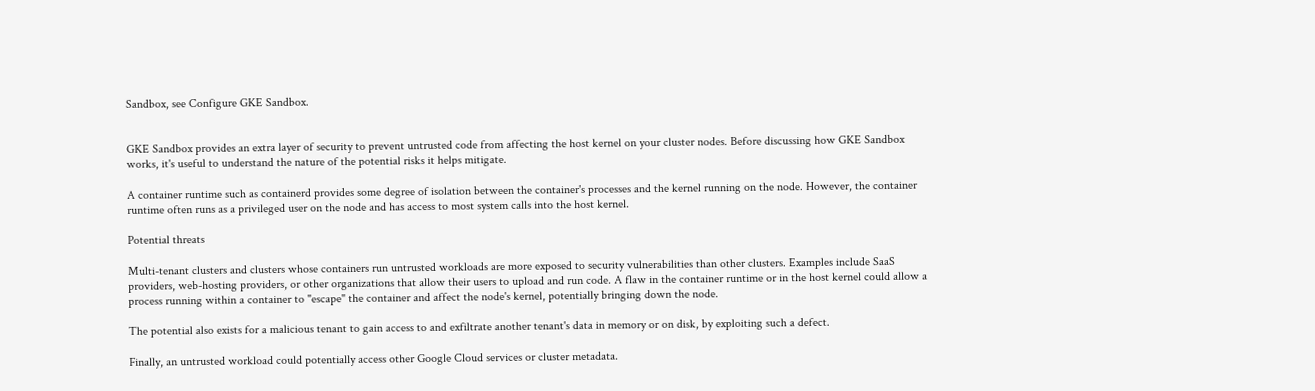Sandbox, see Configure GKE Sandbox.


GKE Sandbox provides an extra layer of security to prevent untrusted code from affecting the host kernel on your cluster nodes. Before discussing how GKE Sandbox works, it's useful to understand the nature of the potential risks it helps mitigate.

A container runtime such as containerd provides some degree of isolation between the container's processes and the kernel running on the node. However, the container runtime often runs as a privileged user on the node and has access to most system calls into the host kernel.

Potential threats

Multi-tenant clusters and clusters whose containers run untrusted workloads are more exposed to security vulnerabilities than other clusters. Examples include SaaS providers, web-hosting providers, or other organizations that allow their users to upload and run code. A flaw in the container runtime or in the host kernel could allow a process running within a container to "escape" the container and affect the node's kernel, potentially bringing down the node.

The potential also exists for a malicious tenant to gain access to and exfiltrate another tenant's data in memory or on disk, by exploiting such a defect.

Finally, an untrusted workload could potentially access other Google Cloud services or cluster metadata.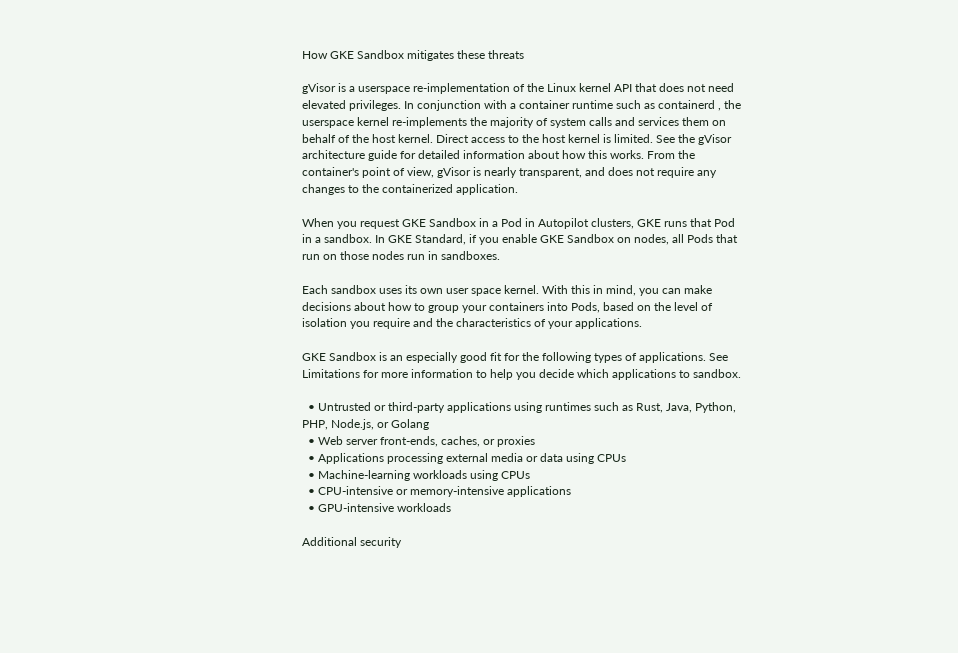How GKE Sandbox mitigates these threats

gVisor is a userspace re-implementation of the Linux kernel API that does not need elevated privileges. In conjunction with a container runtime such as containerd , the userspace kernel re-implements the majority of system calls and services them on behalf of the host kernel. Direct access to the host kernel is limited. See the gVisor architecture guide for detailed information about how this works. From the container's point of view, gVisor is nearly transparent, and does not require any changes to the containerized application.

When you request GKE Sandbox in a Pod in Autopilot clusters, GKE runs that Pod in a sandbox. In GKE Standard, if you enable GKE Sandbox on nodes, all Pods that run on those nodes run in sandboxes.

Each sandbox uses its own user space kernel. With this in mind, you can make decisions about how to group your containers into Pods, based on the level of isolation you require and the characteristics of your applications.

GKE Sandbox is an especially good fit for the following types of applications. See Limitations for more information to help you decide which applications to sandbox.

  • Untrusted or third-party applications using runtimes such as Rust, Java, Python, PHP, Node.js, or Golang
  • Web server front-ends, caches, or proxies
  • Applications processing external media or data using CPUs
  • Machine-learning workloads using CPUs
  • CPU-intensive or memory-intensive applications
  • GPU-intensive workloads

Additional security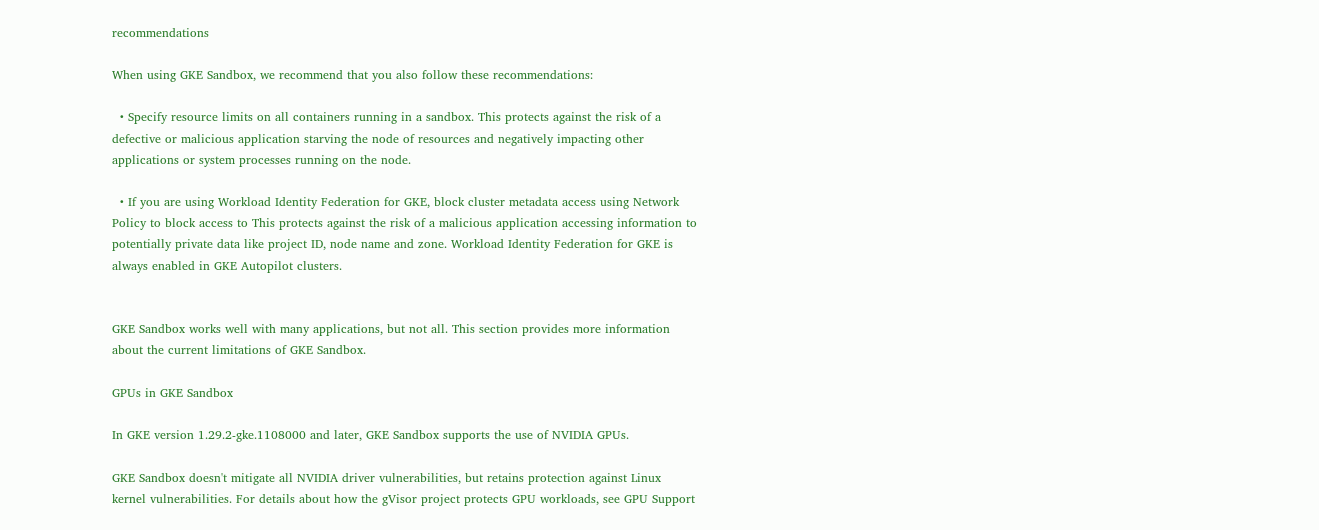recommendations

When using GKE Sandbox, we recommend that you also follow these recommendations:

  • Specify resource limits on all containers running in a sandbox. This protects against the risk of a defective or malicious application starving the node of resources and negatively impacting other applications or system processes running on the node.

  • If you are using Workload Identity Federation for GKE, block cluster metadata access using Network Policy to block access to This protects against the risk of a malicious application accessing information to potentially private data like project ID, node name and zone. Workload Identity Federation for GKE is always enabled in GKE Autopilot clusters.


GKE Sandbox works well with many applications, but not all. This section provides more information about the current limitations of GKE Sandbox.

GPUs in GKE Sandbox

In GKE version 1.29.2-gke.1108000 and later, GKE Sandbox supports the use of NVIDIA GPUs.

GKE Sandbox doesn't mitigate all NVIDIA driver vulnerabilities, but retains protection against Linux kernel vulnerabilities. For details about how the gVisor project protects GPU workloads, see GPU Support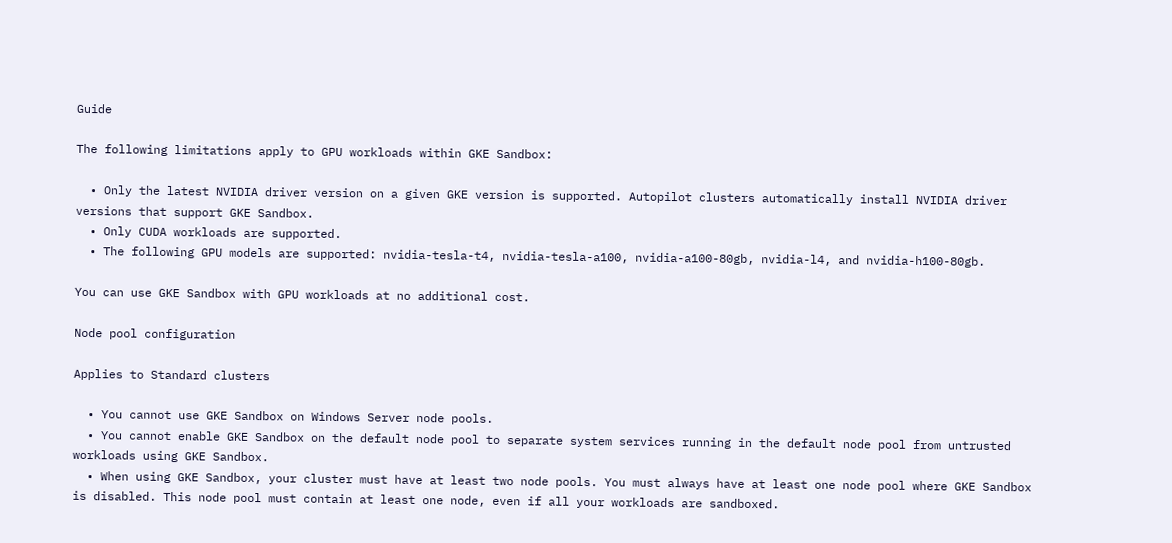Guide

The following limitations apply to GPU workloads within GKE Sandbox:

  • Only the latest NVIDIA driver version on a given GKE version is supported. Autopilot clusters automatically install NVIDIA driver versions that support GKE Sandbox.
  • Only CUDA workloads are supported.
  • The following GPU models are supported: nvidia-tesla-t4, nvidia-tesla-a100, nvidia-a100-80gb, nvidia-l4, and nvidia-h100-80gb.

You can use GKE Sandbox with GPU workloads at no additional cost.

Node pool configuration

Applies to Standard clusters

  • You cannot use GKE Sandbox on Windows Server node pools.
  • You cannot enable GKE Sandbox on the default node pool to separate system services running in the default node pool from untrusted workloads using GKE Sandbox.
  • When using GKE Sandbox, your cluster must have at least two node pools. You must always have at least one node pool where GKE Sandbox is disabled. This node pool must contain at least one node, even if all your workloads are sandboxed.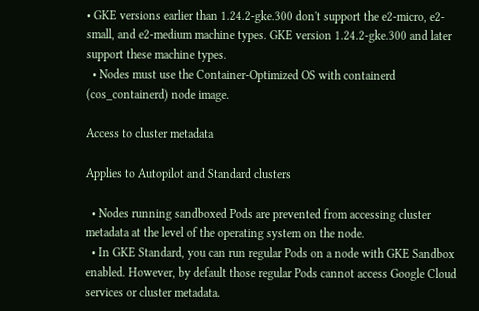• GKE versions earlier than 1.24.2-gke.300 don't support the e2-micro, e2-small, and e2-medium machine types. GKE version 1.24.2-gke.300 and later support these machine types.
  • Nodes must use the Container-Optimized OS with containerd (cos_containerd) node image.

Access to cluster metadata

Applies to Autopilot and Standard clusters

  • Nodes running sandboxed Pods are prevented from accessing cluster metadata at the level of the operating system on the node.
  • In GKE Standard, you can run regular Pods on a node with GKE Sandbox enabled. However, by default those regular Pods cannot access Google Cloud services or cluster metadata.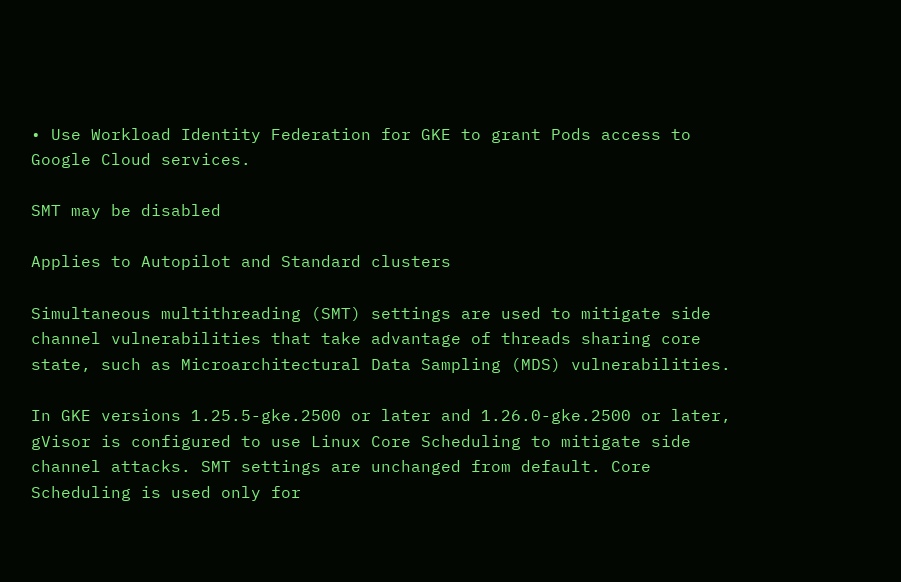• Use Workload Identity Federation for GKE to grant Pods access to Google Cloud services.

SMT may be disabled

Applies to Autopilot and Standard clusters

Simultaneous multithreading (SMT) settings are used to mitigate side channel vulnerabilities that take advantage of threads sharing core state, such as Microarchitectural Data Sampling (MDS) vulnerabilities.

In GKE versions 1.25.5-gke.2500 or later and 1.26.0-gke.2500 or later, gVisor is configured to use Linux Core Scheduling to mitigate side channel attacks. SMT settings are unchanged from default. Core Scheduling is used only for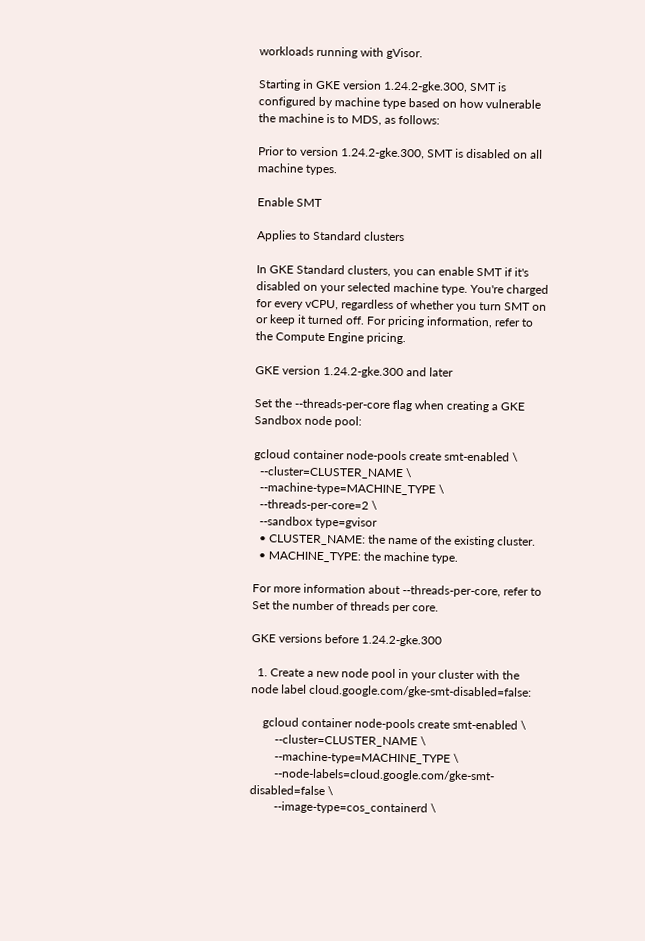workloads running with gVisor.

Starting in GKE version 1.24.2-gke.300, SMT is configured by machine type based on how vulnerable the machine is to MDS, as follows:

Prior to version 1.24.2-gke.300, SMT is disabled on all machine types.

Enable SMT

Applies to Standard clusters

In GKE Standard clusters, you can enable SMT if it's disabled on your selected machine type. You're charged for every vCPU, regardless of whether you turn SMT on or keep it turned off. For pricing information, refer to the Compute Engine pricing.

GKE version 1.24.2-gke.300 and later

Set the --threads-per-core flag when creating a GKE Sandbox node pool:

gcloud container node-pools create smt-enabled \
  --cluster=CLUSTER_NAME \
  --machine-type=MACHINE_TYPE \
  --threads-per-core=2 \
  --sandbox type=gvisor
  • CLUSTER_NAME: the name of the existing cluster.
  • MACHINE_TYPE: the machine type.

For more information about --threads-per-core, refer to Set the number of threads per core.

GKE versions before 1.24.2-gke.300

  1. Create a new node pool in your cluster with the node label cloud.google.com/gke-smt-disabled=false:

    gcloud container node-pools create smt-enabled \
        --cluster=CLUSTER_NAME \
        --machine-type=MACHINE_TYPE \
        --node-labels=cloud.google.com/gke-smt-disabled=false \
        --image-type=cos_containerd \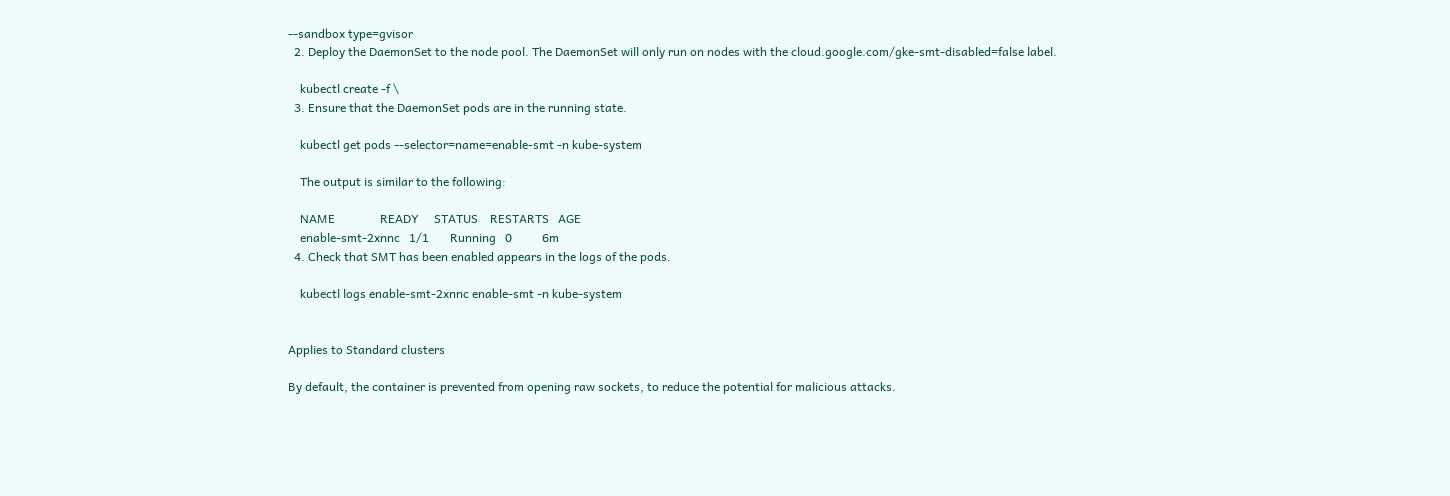--sandbox type=gvisor
  2. Deploy the DaemonSet to the node pool. The DaemonSet will only run on nodes with the cloud.google.com/gke-smt-disabled=false label.

    kubectl create -f \
  3. Ensure that the DaemonSet pods are in the running state.

    kubectl get pods --selector=name=enable-smt -n kube-system

    The output is similar to the following:

    NAME               READY     STATUS    RESTARTS   AGE
    enable-smt-2xnnc   1/1       Running   0          6m
  4. Check that SMT has been enabled appears in the logs of the pods.

    kubectl logs enable-smt-2xnnc enable-smt -n kube-system


Applies to Standard clusters

By default, the container is prevented from opening raw sockets, to reduce the potential for malicious attacks.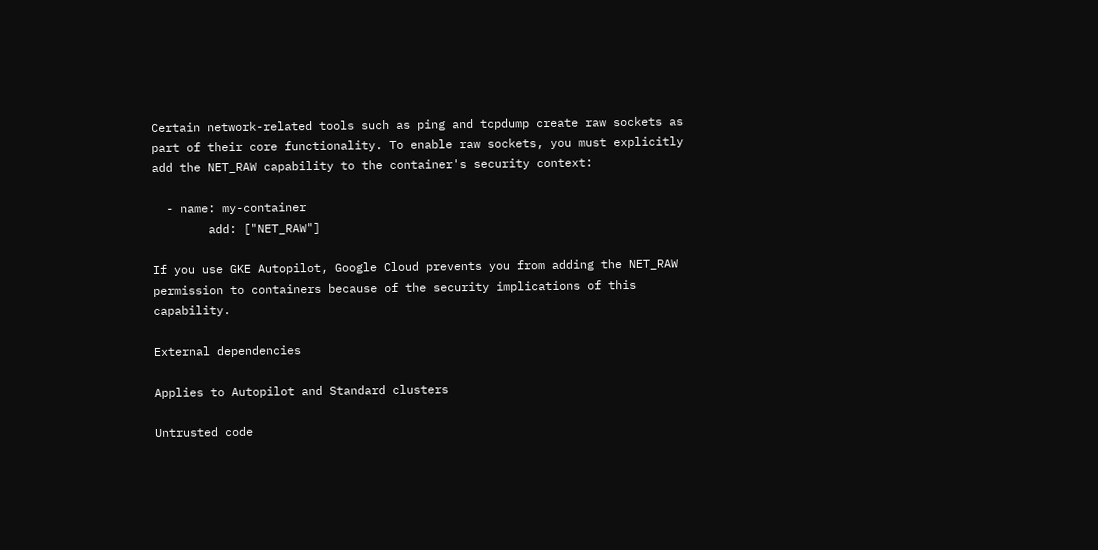Certain network-related tools such as ping and tcpdump create raw sockets as part of their core functionality. To enable raw sockets, you must explicitly add the NET_RAW capability to the container's security context:

  - name: my-container
        add: ["NET_RAW"]

If you use GKE Autopilot, Google Cloud prevents you from adding the NET_RAW permission to containers because of the security implications of this capability.

External dependencies

Applies to Autopilot and Standard clusters

Untrusted code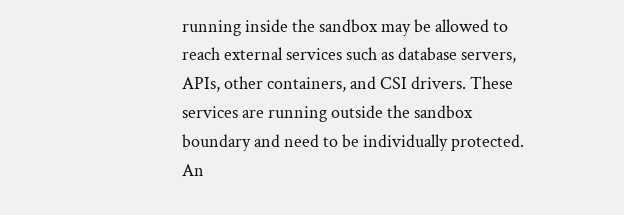running inside the sandbox may be allowed to reach external services such as database servers, APIs, other containers, and CSI drivers. These services are running outside the sandbox boundary and need to be individually protected. An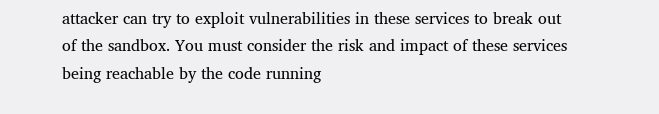attacker can try to exploit vulnerabilities in these services to break out of the sandbox. You must consider the risk and impact of these services being reachable by the code running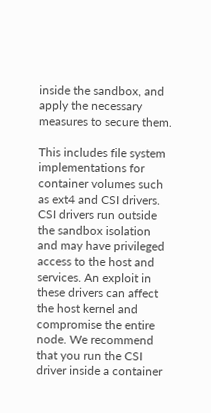inside the sandbox, and apply the necessary measures to secure them.

This includes file system implementations for container volumes such as ext4 and CSI drivers. CSI drivers run outside the sandbox isolation and may have privileged access to the host and services. An exploit in these drivers can affect the host kernel and compromise the entire node. We recommend that you run the CSI driver inside a container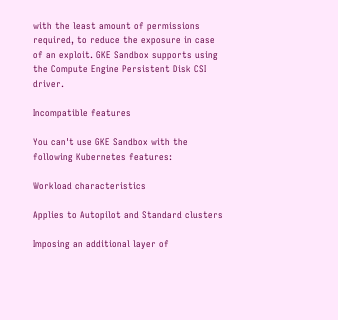with the least amount of permissions required, to reduce the exposure in case of an exploit. GKE Sandbox supports using the Compute Engine Persistent Disk CSI driver.

Incompatible features

You can't use GKE Sandbox with the following Kubernetes features:

Workload characteristics

Applies to Autopilot and Standard clusters

Imposing an additional layer of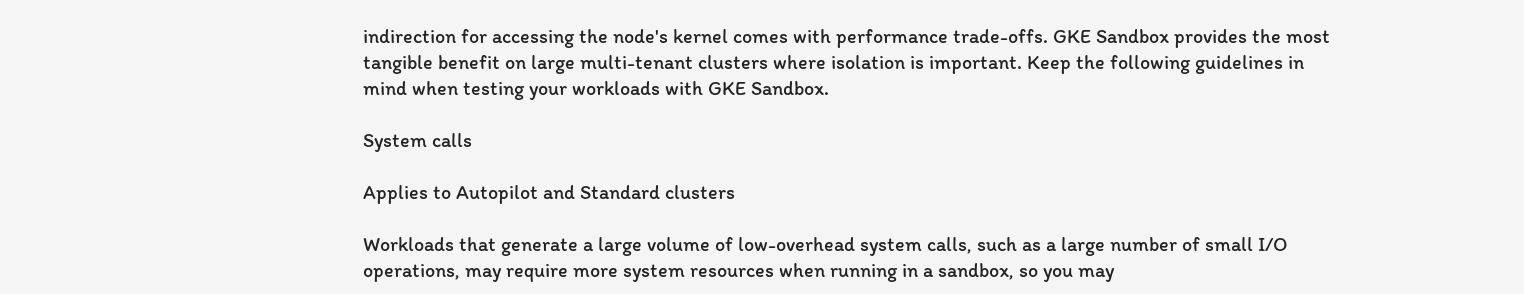indirection for accessing the node's kernel comes with performance trade-offs. GKE Sandbox provides the most tangible benefit on large multi-tenant clusters where isolation is important. Keep the following guidelines in mind when testing your workloads with GKE Sandbox.

System calls

Applies to Autopilot and Standard clusters

Workloads that generate a large volume of low-overhead system calls, such as a large number of small I/O operations, may require more system resources when running in a sandbox, so you may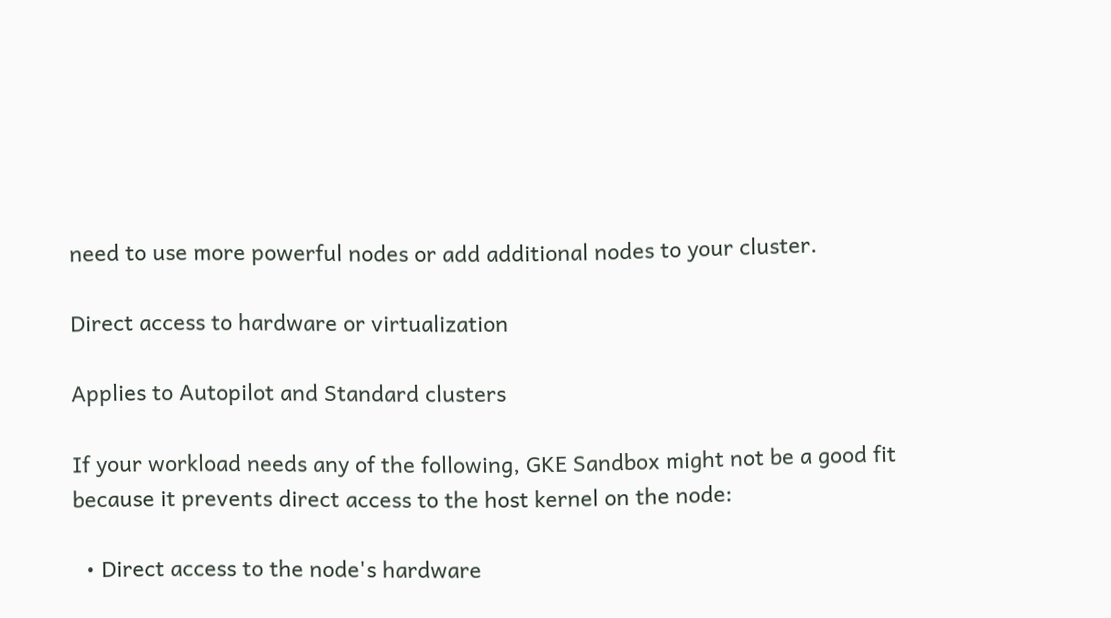need to use more powerful nodes or add additional nodes to your cluster.

Direct access to hardware or virtualization

Applies to Autopilot and Standard clusters

If your workload needs any of the following, GKE Sandbox might not be a good fit because it prevents direct access to the host kernel on the node:

  • Direct access to the node's hardware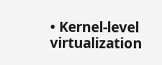• Kernel-level virtualization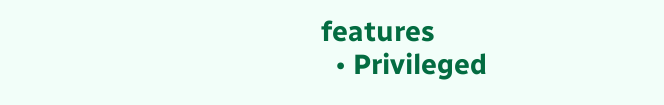features
  • Privileged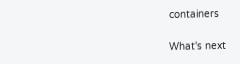containers

What's next